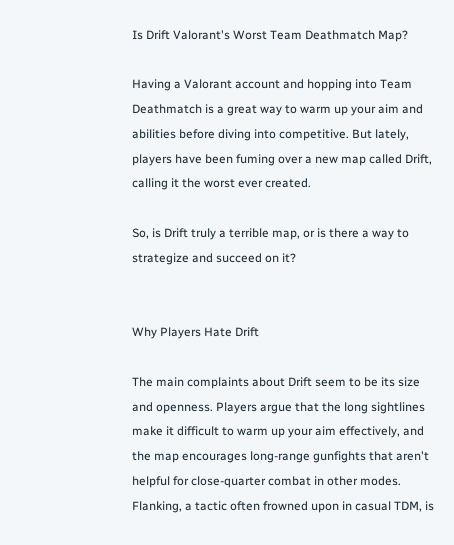Is Drift Valorant's Worst Team Deathmatch Map?

Having a Valorant account and hopping into Team Deathmatch is a great way to warm up your aim and abilities before diving into competitive. But lately, players have been fuming over a new map called Drift, calling it the worst ever created.

So, is Drift truly a terrible map, or is there a way to strategize and succeed on it?


Why Players Hate Drift

The main complaints about Drift seem to be its size and openness. Players argue that the long sightlines make it difficult to warm up your aim effectively, and the map encourages long-range gunfights that aren't helpful for close-quarter combat in other modes. Flanking, a tactic often frowned upon in casual TDM, is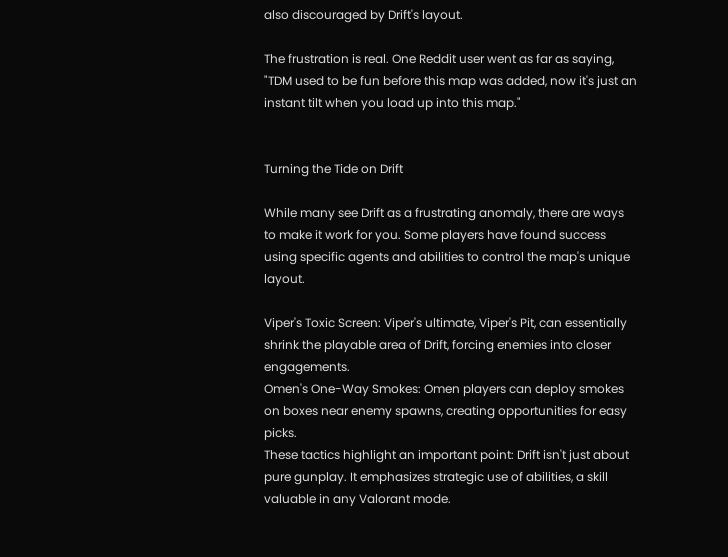also discouraged by Drift's layout.

The frustration is real. One Reddit user went as far as saying, "TDM used to be fun before this map was added, now it's just an instant tilt when you load up into this map."


Turning the Tide on Drift

While many see Drift as a frustrating anomaly, there are ways to make it work for you. Some players have found success using specific agents and abilities to control the map's unique layout.

Viper's Toxic Screen: Viper's ultimate, Viper's Pit, can essentially shrink the playable area of Drift, forcing enemies into closer engagements.
Omen's One-Way Smokes: Omen players can deploy smokes on boxes near enemy spawns, creating opportunities for easy picks.
These tactics highlight an important point: Drift isn't just about pure gunplay. It emphasizes strategic use of abilities, a skill valuable in any Valorant mode.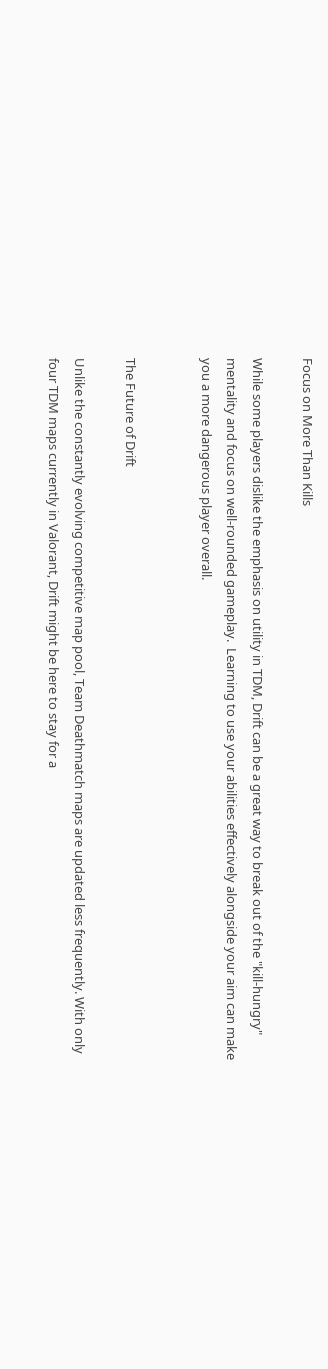Focus on More Than Kills

While some players dislike the emphasis on utility in TDM, Drift can be a great way to break out of the "kill-hungry" mentality and focus on well-rounded gameplay.  Learning to use your abilities effectively alongside your aim can make you a more dangerous player overall.


The Future of Drift

Unlike the constantly evolving competitive map pool, Team Deathmatch maps are updated less frequently. With only four TDM maps currently in Valorant, Drift might be here to stay for a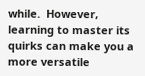while.  However,  learning to master its quirks can make you a more versatile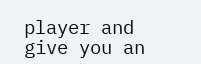player and give you an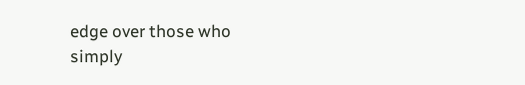edge over those who simply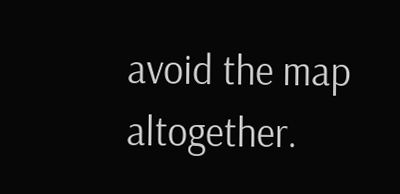avoid the map altogether.